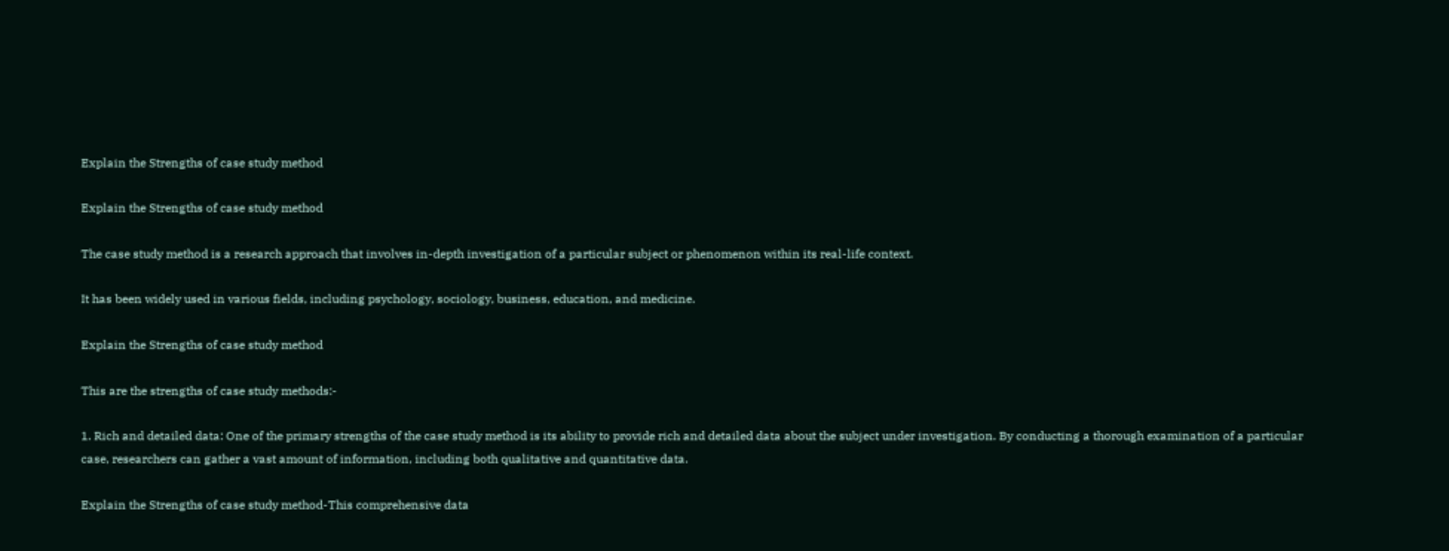Explain the Strengths of case study method

Explain the Strengths of case study method

The case study method is a research approach that involves in-depth investigation of a particular subject or phenomenon within its real-life context.

It has been widely used in various fields, including psychology, sociology, business, education, and medicine.

Explain the Strengths of case study method

This are the strengths of case study methods:-

1. Rich and detailed data: One of the primary strengths of the case study method is its ability to provide rich and detailed data about the subject under investigation. By conducting a thorough examination of a particular case, researchers can gather a vast amount of information, including both qualitative and quantitative data.

Explain the Strengths of case study method-This comprehensive data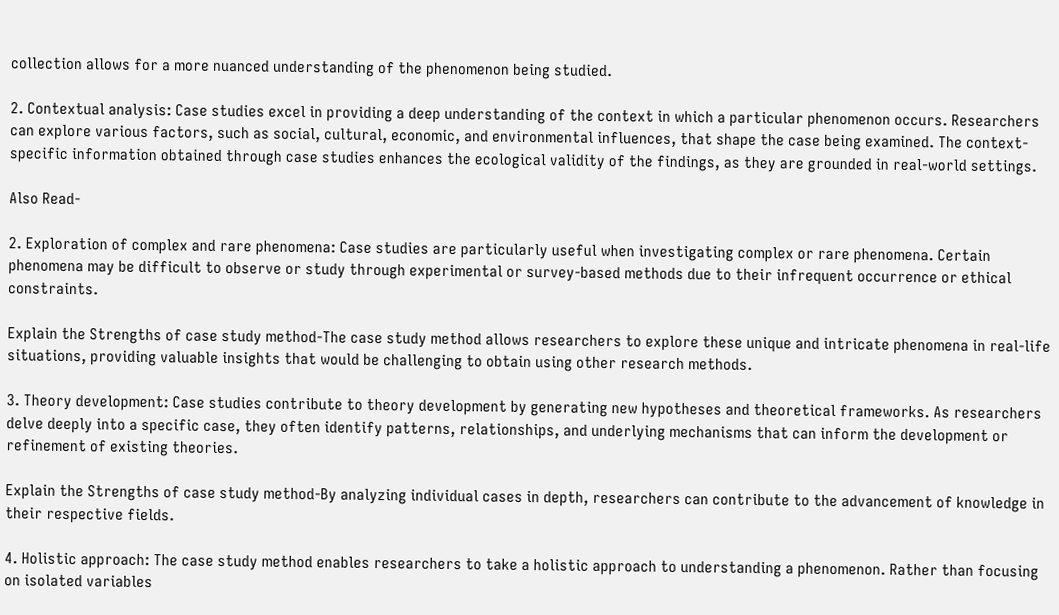collection allows for a more nuanced understanding of the phenomenon being studied.

2. Contextual analysis: Case studies excel in providing a deep understanding of the context in which a particular phenomenon occurs. Researchers can explore various factors, such as social, cultural, economic, and environmental influences, that shape the case being examined. The context-specific information obtained through case studies enhances the ecological validity of the findings, as they are grounded in real-world settings.

Also Read-

2. Exploration of complex and rare phenomena: Case studies are particularly useful when investigating complex or rare phenomena. Certain phenomena may be difficult to observe or study through experimental or survey-based methods due to their infrequent occurrence or ethical constraints.

Explain the Strengths of case study method-The case study method allows researchers to explore these unique and intricate phenomena in real-life situations, providing valuable insights that would be challenging to obtain using other research methods.

3. Theory development: Case studies contribute to theory development by generating new hypotheses and theoretical frameworks. As researchers delve deeply into a specific case, they often identify patterns, relationships, and underlying mechanisms that can inform the development or refinement of existing theories.

Explain the Strengths of case study method-By analyzing individual cases in depth, researchers can contribute to the advancement of knowledge in their respective fields.

4. Holistic approach: The case study method enables researchers to take a holistic approach to understanding a phenomenon. Rather than focusing on isolated variables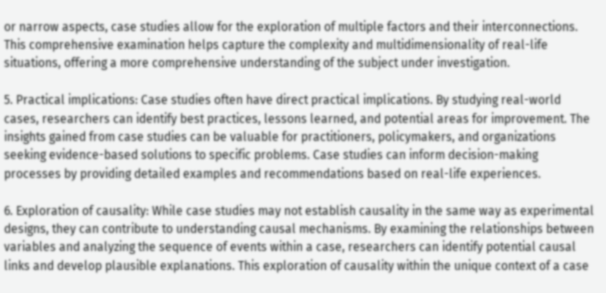or narrow aspects, case studies allow for the exploration of multiple factors and their interconnections. This comprehensive examination helps capture the complexity and multidimensionality of real-life situations, offering a more comprehensive understanding of the subject under investigation.

5. Practical implications: Case studies often have direct practical implications. By studying real-world cases, researchers can identify best practices, lessons learned, and potential areas for improvement. The insights gained from case studies can be valuable for practitioners, policymakers, and organizations seeking evidence-based solutions to specific problems. Case studies can inform decision-making processes by providing detailed examples and recommendations based on real-life experiences.

6. Exploration of causality: While case studies may not establish causality in the same way as experimental designs, they can contribute to understanding causal mechanisms. By examining the relationships between variables and analyzing the sequence of events within a case, researchers can identify potential causal links and develop plausible explanations. This exploration of causality within the unique context of a case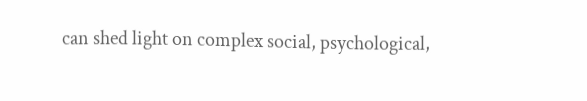can shed light on complex social, psychological,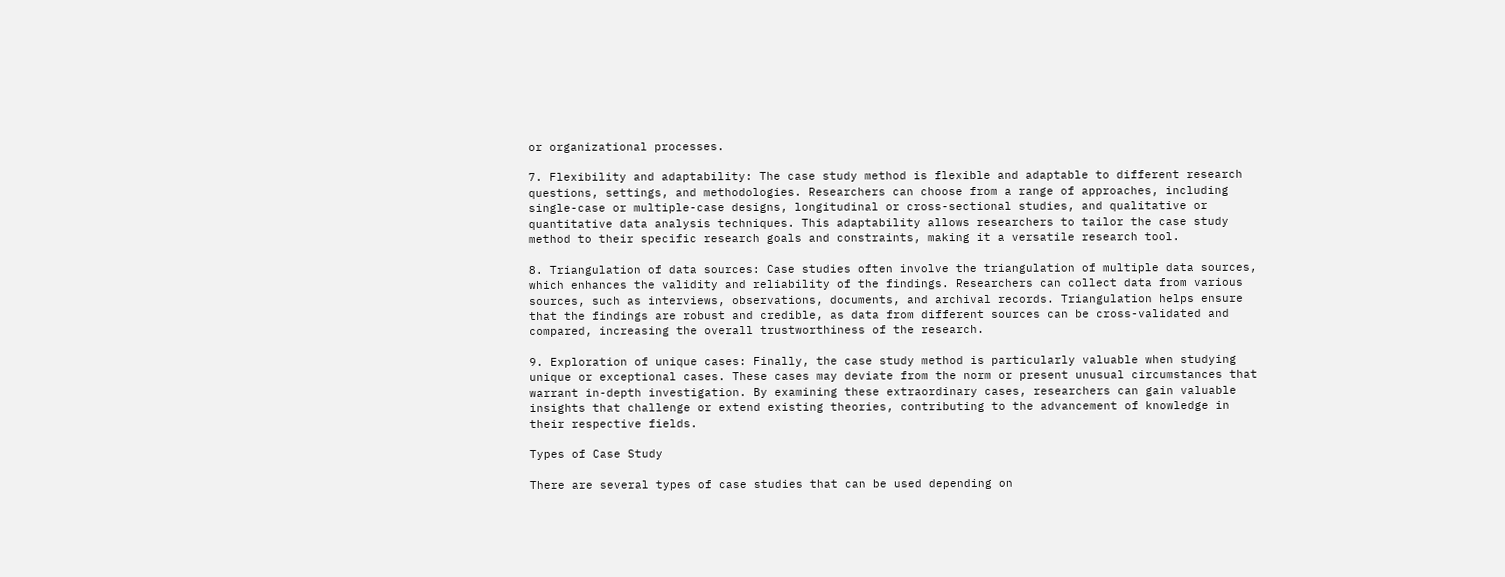or organizational processes.

7. Flexibility and adaptability: The case study method is flexible and adaptable to different research questions, settings, and methodologies. Researchers can choose from a range of approaches, including single-case or multiple-case designs, longitudinal or cross-sectional studies, and qualitative or quantitative data analysis techniques. This adaptability allows researchers to tailor the case study method to their specific research goals and constraints, making it a versatile research tool.

8. Triangulation of data sources: Case studies often involve the triangulation of multiple data sources, which enhances the validity and reliability of the findings. Researchers can collect data from various sources, such as interviews, observations, documents, and archival records. Triangulation helps ensure that the findings are robust and credible, as data from different sources can be cross-validated and compared, increasing the overall trustworthiness of the research.

9. Exploration of unique cases: Finally, the case study method is particularly valuable when studying unique or exceptional cases. These cases may deviate from the norm or present unusual circumstances that warrant in-depth investigation. By examining these extraordinary cases, researchers can gain valuable insights that challenge or extend existing theories, contributing to the advancement of knowledge in their respective fields.

Types of Case Study

There are several types of case studies that can be used depending on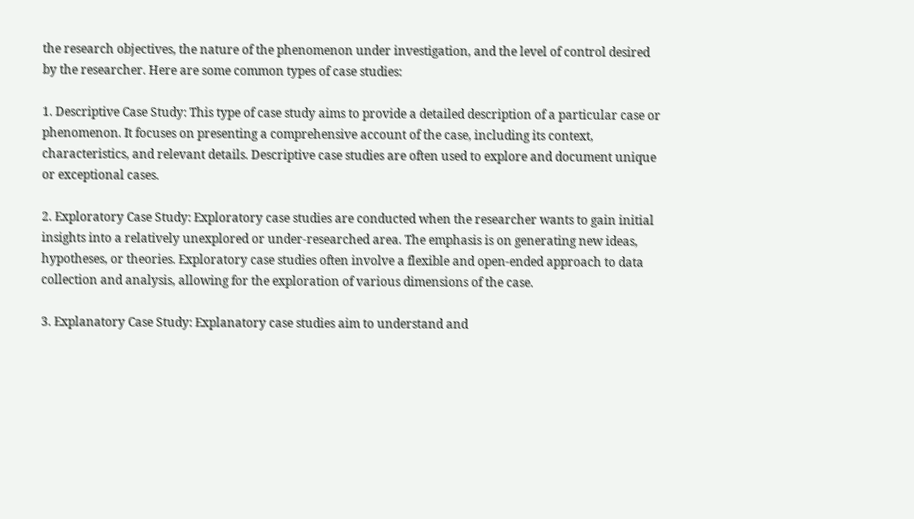the research objectives, the nature of the phenomenon under investigation, and the level of control desired by the researcher. Here are some common types of case studies:

1. Descriptive Case Study: This type of case study aims to provide a detailed description of a particular case or phenomenon. It focuses on presenting a comprehensive account of the case, including its context, characteristics, and relevant details. Descriptive case studies are often used to explore and document unique or exceptional cases.

2. Exploratory Case Study: Exploratory case studies are conducted when the researcher wants to gain initial insights into a relatively unexplored or under-researched area. The emphasis is on generating new ideas, hypotheses, or theories. Exploratory case studies often involve a flexible and open-ended approach to data collection and analysis, allowing for the exploration of various dimensions of the case.

3. Explanatory Case Study: Explanatory case studies aim to understand and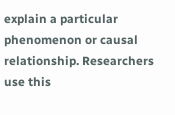explain a particular phenomenon or causal relationship. Researchers use this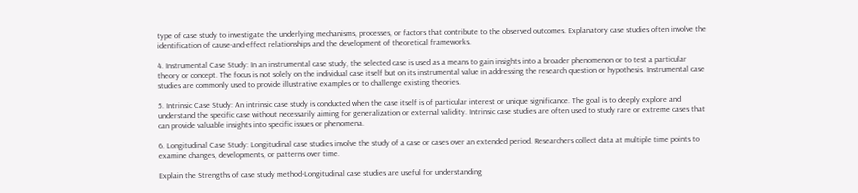type of case study to investigate the underlying mechanisms, processes, or factors that contribute to the observed outcomes. Explanatory case studies often involve the identification of cause-and-effect relationships and the development of theoretical frameworks.

4. Instrumental Case Study: In an instrumental case study, the selected case is used as a means to gain insights into a broader phenomenon or to test a particular theory or concept. The focus is not solely on the individual case itself but on its instrumental value in addressing the research question or hypothesis. Instrumental case studies are commonly used to provide illustrative examples or to challenge existing theories.

5. Intrinsic Case Study: An intrinsic case study is conducted when the case itself is of particular interest or unique significance. The goal is to deeply explore and understand the specific case without necessarily aiming for generalization or external validity. Intrinsic case studies are often used to study rare or extreme cases that can provide valuable insights into specific issues or phenomena.

6. Longitudinal Case Study: Longitudinal case studies involve the study of a case or cases over an extended period. Researchers collect data at multiple time points to examine changes, developments, or patterns over time.

Explain the Strengths of case study method-Longitudinal case studies are useful for understanding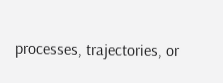processes, trajectories, or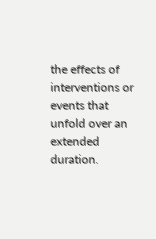the effects of interventions or events that unfold over an extended duration.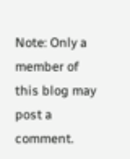Note: Only a member of this blog may post a comment.